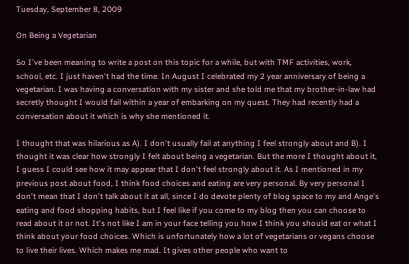Tuesday, September 8, 2009

On Being a Vegetarian

So I've been meaning to write a post on this topic for a while, but with TMF activities, work, school, etc. I just haven't had the time. In August I celebrated my 2 year anniversary of being a vegetarian. I was having a conversation with my sister and she told me that my brother-in-law had secretly thought I would fail within a year of embarking on my quest. They had recently had a conversation about it which is why she mentioned it.

I thought that was hilarious as A). I don't usually fail at anything I feel strongly about and B). I thought it was clear how strongly I felt about being a vegetarian. But the more I thought about it, I guess I could see how it may appear that I don't feel strongly about it. As I mentioned in my previous post about food, I think food choices and eating are very personal. By very personal I don't mean that I don't talk about it at all, since I do devote plenty of blog space to my and Ange's eating and food shopping habits, but I feel like if you come to my blog then you can choose to read about it or not. It's not like I am in your face telling you how I think you should eat or what I think about your food choices. Which is unfortunately how a lot of vegetarians or vegans choose to live their lives. Which makes me mad. It gives other people who want to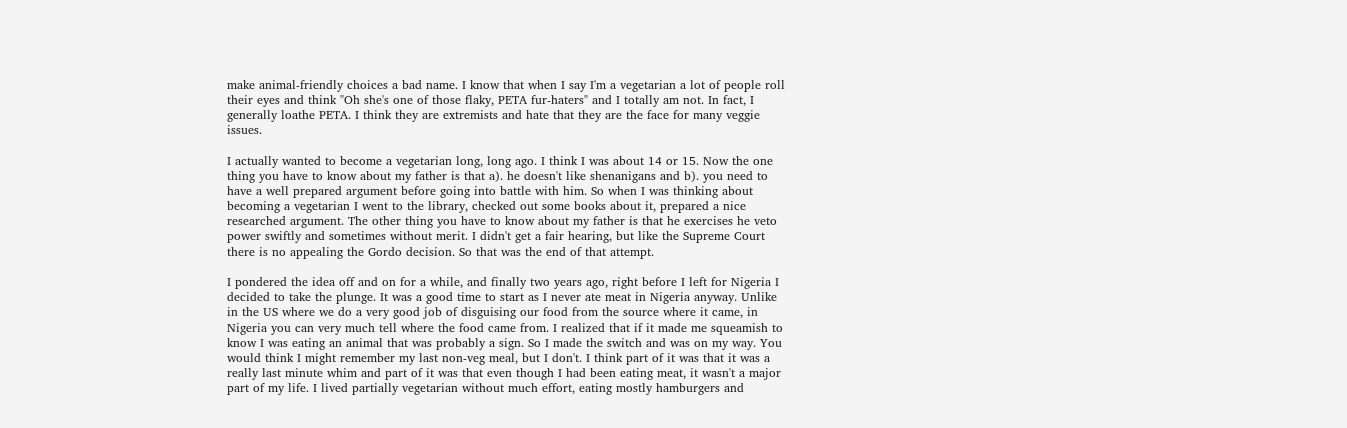make animal-friendly choices a bad name. I know that when I say I'm a vegetarian a lot of people roll their eyes and think "Oh she's one of those flaky, PETA fur-haters" and I totally am not. In fact, I generally loathe PETA. I think they are extremists and hate that they are the face for many veggie issues.

I actually wanted to become a vegetarian long, long ago. I think I was about 14 or 15. Now the one thing you have to know about my father is that a). he doesn't like shenanigans and b). you need to have a well prepared argument before going into battle with him. So when I was thinking about becoming a vegetarian I went to the library, checked out some books about it, prepared a nice researched argument. The other thing you have to know about my father is that he exercises he veto power swiftly and sometimes without merit. I didn't get a fair hearing, but like the Supreme Court there is no appealing the Gordo decision. So that was the end of that attempt.

I pondered the idea off and on for a while, and finally two years ago, right before I left for Nigeria I decided to take the plunge. It was a good time to start as I never ate meat in Nigeria anyway. Unlike in the US where we do a very good job of disguising our food from the source where it came, in Nigeria you can very much tell where the food came from. I realized that if it made me squeamish to know I was eating an animal that was probably a sign. So I made the switch and was on my way. You would think I might remember my last non-veg meal, but I don't. I think part of it was that it was a really last minute whim and part of it was that even though I had been eating meat, it wasn't a major part of my life. I lived partially vegetarian without much effort, eating mostly hamburgers and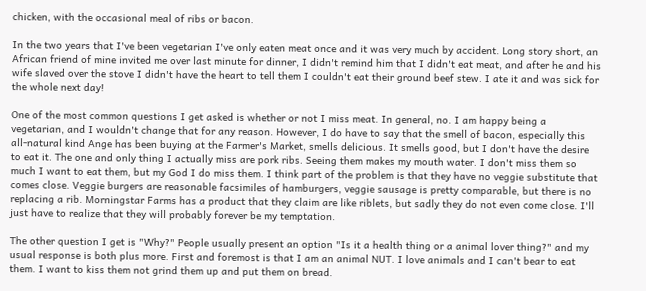chicken, with the occasional meal of ribs or bacon.

In the two years that I've been vegetarian I've only eaten meat once and it was very much by accident. Long story short, an African friend of mine invited me over last minute for dinner, I didn't remind him that I didn't eat meat, and after he and his wife slaved over the stove I didn't have the heart to tell them I couldn't eat their ground beef stew. I ate it and was sick for the whole next day!

One of the most common questions I get asked is whether or not I miss meat. In general, no. I am happy being a vegetarian, and I wouldn't change that for any reason. However, I do have to say that the smell of bacon, especially this all-natural kind Ange has been buying at the Farmer's Market, smells delicious. It smells good, but I don't have the desire to eat it. The one and only thing I actually miss are pork ribs. Seeing them makes my mouth water. I don't miss them so much I want to eat them, but my God I do miss them. I think part of the problem is that they have no veggie substitute that comes close. Veggie burgers are reasonable facsimiles of hamburgers, veggie sausage is pretty comparable, but there is no replacing a rib. Morningstar Farms has a product that they claim are like riblets, but sadly they do not even come close. I'll just have to realize that they will probably forever be my temptation.

The other question I get is "Why?" People usually present an option "Is it a health thing or a animal lover thing?" and my usual response is both plus more. First and foremost is that I am an animal NUT. I love animals and I can't bear to eat them. I want to kiss them not grind them up and put them on bread.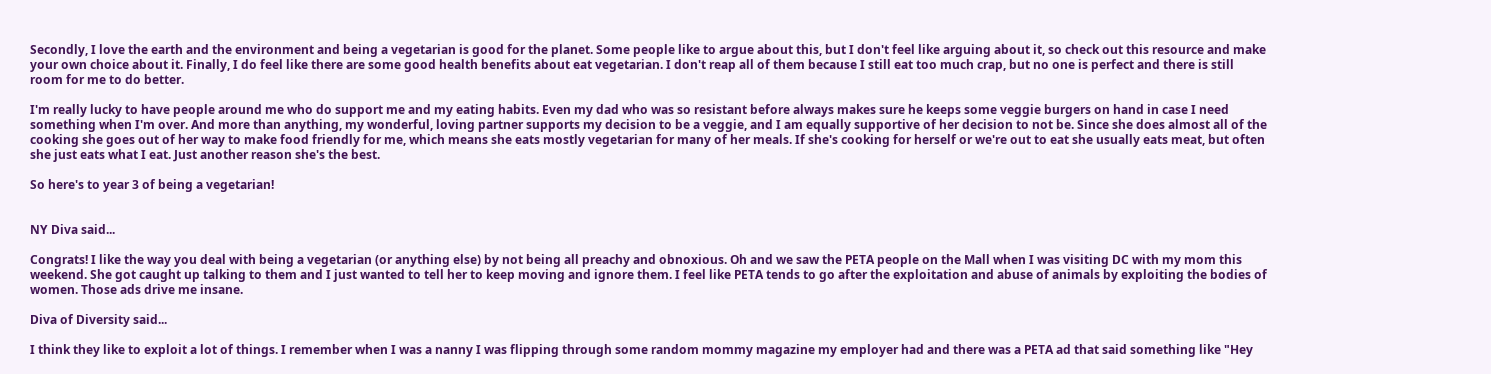Secondly, I love the earth and the environment and being a vegetarian is good for the planet. Some people like to argue about this, but I don't feel like arguing about it, so check out this resource and make your own choice about it. Finally, I do feel like there are some good health benefits about eat vegetarian. I don't reap all of them because I still eat too much crap, but no one is perfect and there is still room for me to do better.

I'm really lucky to have people around me who do support me and my eating habits. Even my dad who was so resistant before always makes sure he keeps some veggie burgers on hand in case I need something when I'm over. And more than anything, my wonderful, loving partner supports my decision to be a veggie, and I am equally supportive of her decision to not be. Since she does almost all of the cooking she goes out of her way to make food friendly for me, which means she eats mostly vegetarian for many of her meals. If she's cooking for herself or we're out to eat she usually eats meat, but often she just eats what I eat. Just another reason she's the best.

So here's to year 3 of being a vegetarian!


NY Diva said...

Congrats! I like the way you deal with being a vegetarian (or anything else) by not being all preachy and obnoxious. Oh and we saw the PETA people on the Mall when I was visiting DC with my mom this weekend. She got caught up talking to them and I just wanted to tell her to keep moving and ignore them. I feel like PETA tends to go after the exploitation and abuse of animals by exploiting the bodies of women. Those ads drive me insane.

Diva of Diversity said...

I think they like to exploit a lot of things. I remember when I was a nanny I was flipping through some random mommy magazine my employer had and there was a PETA ad that said something like "Hey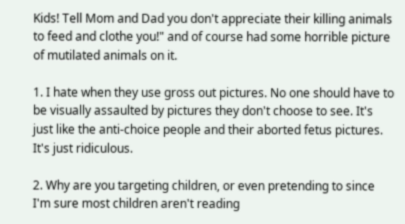Kids! Tell Mom and Dad you don't appreciate their killing animals to feed and clothe you!" and of course had some horrible picture of mutilated animals on it.

1. I hate when they use gross out pictures. No one should have to be visually assaulted by pictures they don't choose to see. It's just like the anti-choice people and their aborted fetus pictures. It's just ridiculous.

2. Why are you targeting children, or even pretending to since I'm sure most children aren't reading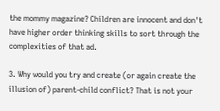the mommy magazine? Children are innocent and don't have higher order thinking skills to sort through the complexities of that ad.

3. Why would you try and create (or again create the illusion of) parent-child conflict? That is not your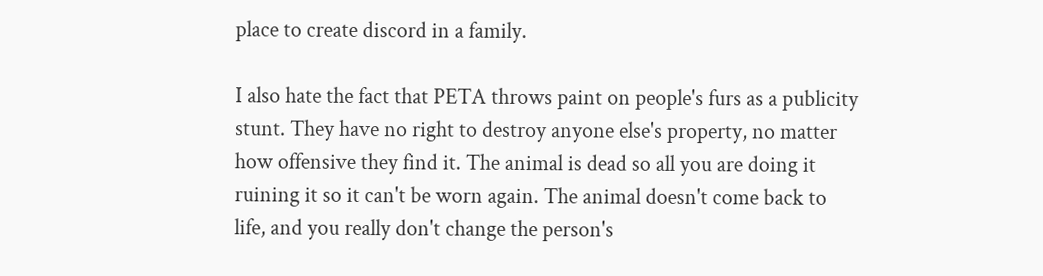place to create discord in a family.

I also hate the fact that PETA throws paint on people's furs as a publicity stunt. They have no right to destroy anyone else's property, no matter how offensive they find it. The animal is dead so all you are doing it ruining it so it can't be worn again. The animal doesn't come back to life, and you really don't change the person's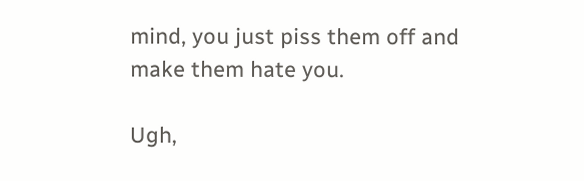mind, you just piss them off and make them hate you.

Ugh,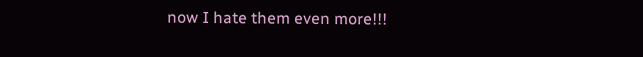now I hate them even more!!!